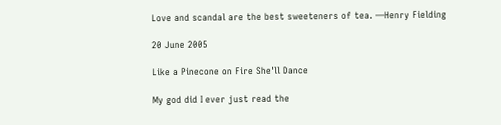Love and scandal are the best sweeteners of tea. —Henry Fielding

20 June 2005

Like a Pinecone on Fire She'll Dance

My god did I ever just read the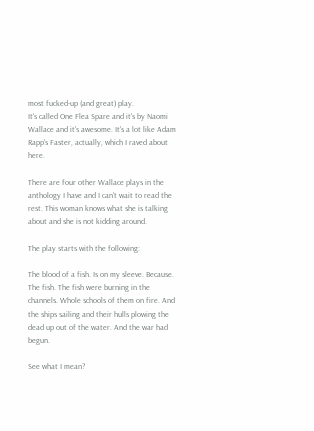most fucked-up (and great) play.
It's called One Flea Spare and it's by Naomi Wallace and it's awesome. It's a lot like Adam Rapp's Faster, actually, which I raved about here.

There are four other Wallace plays in the anthology I have and I can't wait to read the rest. This woman knows what she is talking about and she is not kidding around.

The play starts with the following:

The blood of a fish. Is on my sleeve. Because. The fish. The fish were burning in the channels. Whole schools of them on fire. And the ships sailing and their hulls plowing the dead up out of the water. And the war had begun.

See what I mean?